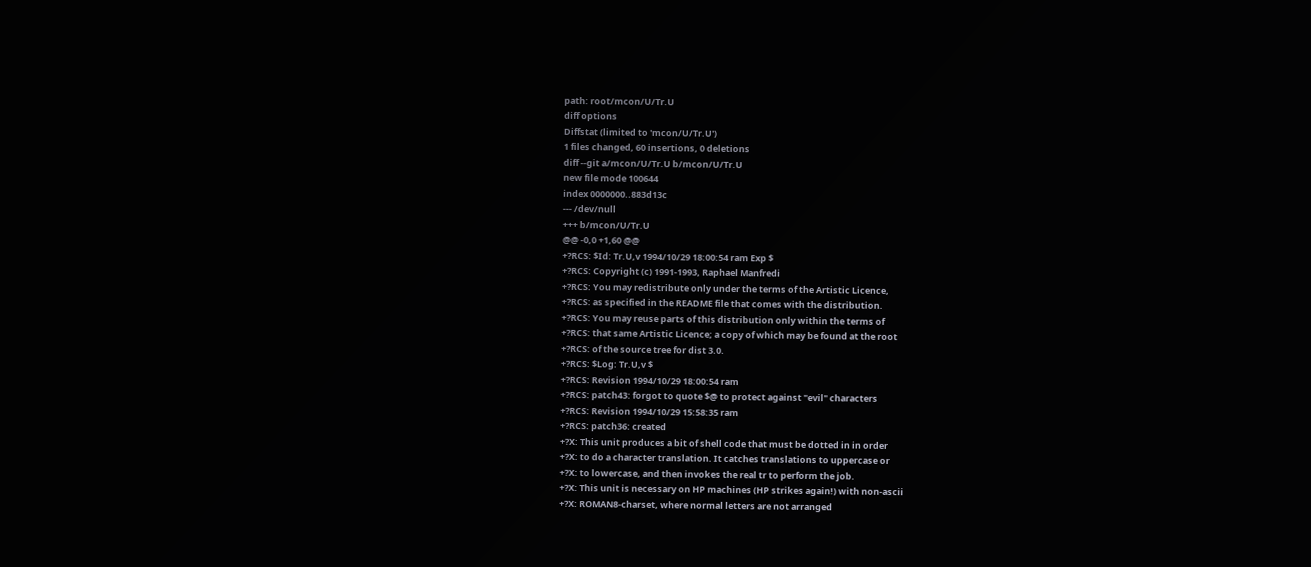path: root/mcon/U/Tr.U
diff options
Diffstat (limited to 'mcon/U/Tr.U')
1 files changed, 60 insertions, 0 deletions
diff --git a/mcon/U/Tr.U b/mcon/U/Tr.U
new file mode 100644
index 0000000..883d13c
--- /dev/null
+++ b/mcon/U/Tr.U
@@ -0,0 +1,60 @@
+?RCS: $Id: Tr.U,v 1994/10/29 18:00:54 ram Exp $
+?RCS: Copyright (c) 1991-1993, Raphael Manfredi
+?RCS: You may redistribute only under the terms of the Artistic Licence,
+?RCS: as specified in the README file that comes with the distribution.
+?RCS: You may reuse parts of this distribution only within the terms of
+?RCS: that same Artistic Licence; a copy of which may be found at the root
+?RCS: of the source tree for dist 3.0.
+?RCS: $Log: Tr.U,v $
+?RCS: Revision 1994/10/29 18:00:54 ram
+?RCS: patch43: forgot to quote $@ to protect against "evil" characters
+?RCS: Revision 1994/10/29 15:58:35 ram
+?RCS: patch36: created
+?X: This unit produces a bit of shell code that must be dotted in in order
+?X: to do a character translation. It catches translations to uppercase or
+?X: to lowercase, and then invokes the real tr to perform the job.
+?X: This unit is necessary on HP machines (HP strikes again!) with non-ascii
+?X: ROMAN8-charset, where normal letters are not arranged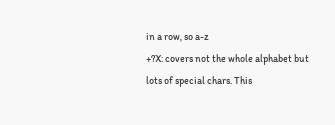in a row, so a-z
+?X: covers not the whole alphabet but lots of special chars. This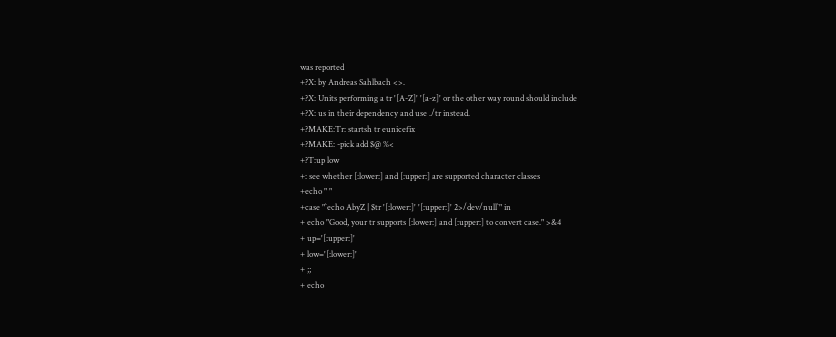was reported
+?X: by Andreas Sahlbach <>.
+?X: Units performing a tr '[A-Z]' '[a-z]' or the other way round should include
+?X: us in their dependency and use ./tr instead.
+?MAKE:Tr: startsh tr eunicefix
+?MAKE: -pick add $@ %<
+?T:up low
+: see whether [:lower:] and [:upper:] are supported character classes
+echo " "
+case "`echo AbyZ | $tr '[:lower:]' '[:upper:]' 2>/dev/null`" in
+ echo "Good, your tr supports [:lower:] and [:upper:] to convert case." >&4
+ up='[:upper:]'
+ low='[:lower:]'
+ ;;
+ echo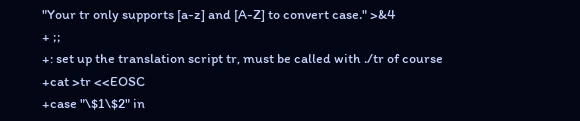"Your tr only supports [a-z] and [A-Z] to convert case." >&4
+ ;;
+: set up the translation script tr, must be called with ./tr of course
+cat >tr <<EOSC
+case "\$1\$2" in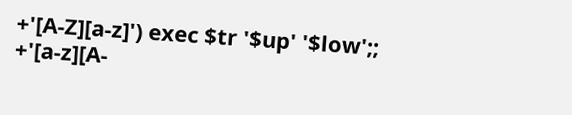+'[A-Z][a-z]') exec $tr '$up' '$low';;
+'[a-z][A-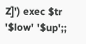Z]') exec $tr '$low' '$up';;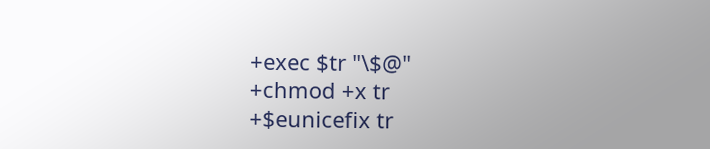+exec $tr "\$@"
+chmod +x tr
+$eunicefix tr